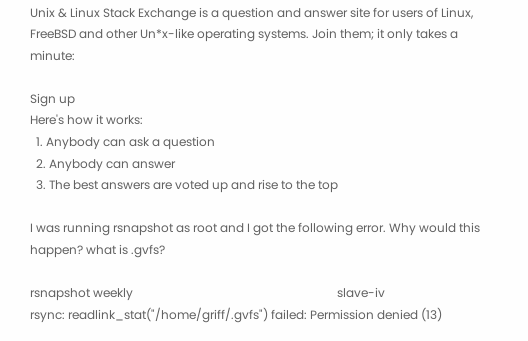Unix & Linux Stack Exchange is a question and answer site for users of Linux, FreeBSD and other Un*x-like operating systems. Join them; it only takes a minute:

Sign up
Here's how it works:
  1. Anybody can ask a question
  2. Anybody can answer
  3. The best answers are voted up and rise to the top

I was running rsnapshot as root and I got the following error. Why would this happen? what is .gvfs?

rsnapshot weekly                                                                    slave-iv
rsync: readlink_stat("/home/griff/.gvfs") failed: Permission denied (13)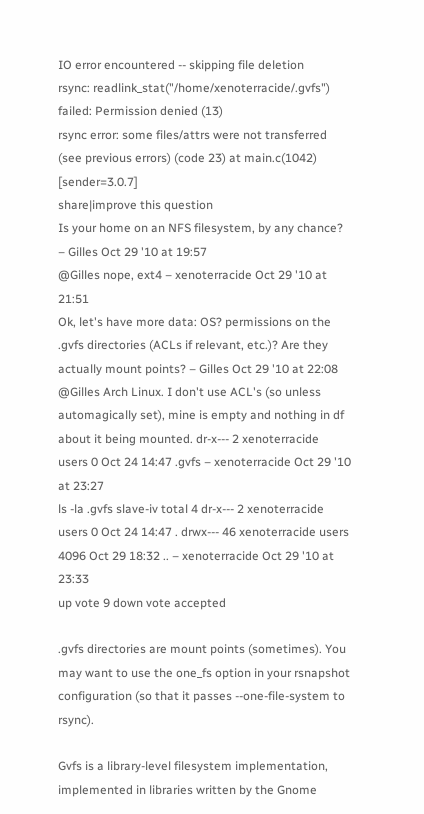IO error encountered -- skipping file deletion
rsync: readlink_stat("/home/xenoterracide/.gvfs") failed: Permission denied (13)
rsync error: some files/attrs were not transferred (see previous errors) (code 23) at main.c(1042) [sender=3.0.7]
share|improve this question
Is your home on an NFS filesystem, by any chance? – Gilles Oct 29 '10 at 19:57
@Gilles nope, ext4 – xenoterracide Oct 29 '10 at 21:51
Ok, let's have more data: OS? permissions on the .gvfs directories (ACLs if relevant, etc.)? Are they actually mount points? – Gilles Oct 29 '10 at 22:08
@Gilles Arch Linux. I don't use ACL's (so unless automagically set), mine is empty and nothing in df about it being mounted. dr-x--- 2 xenoterracide users 0 Oct 24 14:47 .gvfs – xenoterracide Oct 29 '10 at 23:27
ls -la .gvfs slave-iv total 4 dr-x--- 2 xenoterracide users 0 Oct 24 14:47 . drwx--- 46 xenoterracide users 4096 Oct 29 18:32 .. – xenoterracide Oct 29 '10 at 23:33
up vote 9 down vote accepted

.gvfs directories are mount points (sometimes). You may want to use the one_fs option in your rsnapshot configuration (so that it passes --one-file-system to rsync).

Gvfs is a library-level filesystem implementation, implemented in libraries written by the Gnome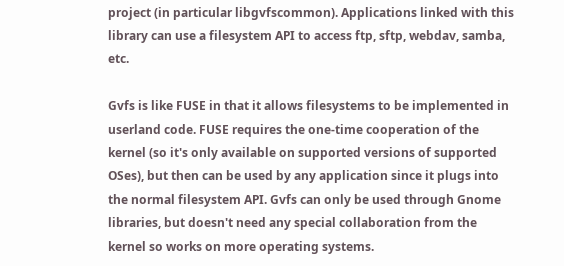project (in particular libgvfscommon). Applications linked with this library can use a filesystem API to access ftp, sftp, webdav, samba, etc.

Gvfs is like FUSE in that it allows filesystems to be implemented in userland code. FUSE requires the one-time cooperation of the kernel (so it's only available on supported versions of supported OSes), but then can be used by any application since it plugs into the normal filesystem API. Gvfs can only be used through Gnome libraries, but doesn't need any special collaboration from the kernel so works on more operating systems.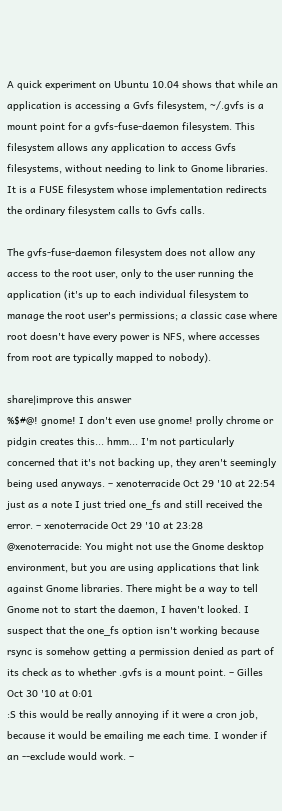A quick experiment on Ubuntu 10.04 shows that while an application is accessing a Gvfs filesystem, ~/.gvfs is a mount point for a gvfs-fuse-daemon filesystem. This filesystem allows any application to access Gvfs filesystems, without needing to link to Gnome libraries. It is a FUSE filesystem whose implementation redirects the ordinary filesystem calls to Gvfs calls.

The gvfs-fuse-daemon filesystem does not allow any access to the root user, only to the user running the application (it's up to each individual filesystem to manage the root user's permissions; a classic case where root doesn't have every power is NFS, where accesses from root are typically mapped to nobody).

share|improve this answer
%$#@! gnome! I don't even use gnome! prolly chrome or pidgin creates this... hmm... I'm not particularly concerned that it's not backing up, they aren't seemingly being used anyways. – xenoterracide Oct 29 '10 at 22:54
just as a note I just tried one_fs and still received the error. – xenoterracide Oct 29 '10 at 23:28
@xenoterracide: You might not use the Gnome desktop environment, but you are using applications that link against Gnome libraries. There might be a way to tell Gnome not to start the daemon, I haven't looked. I suspect that the one_fs option isn't working because rsync is somehow getting a permission denied as part of its check as to whether .gvfs is a mount point. – Gilles Oct 30 '10 at 0:01
:S this would be really annoying if it were a cron job, because it would be emailing me each time. I wonder if an --exclude would work. –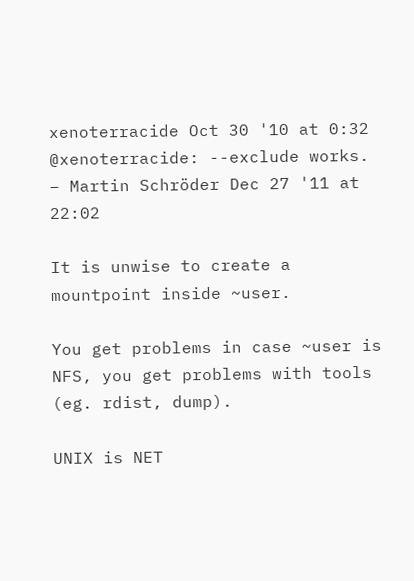xenoterracide Oct 30 '10 at 0:32
@xenoterracide: --exclude works. – Martin Schröder Dec 27 '11 at 22:02

It is unwise to create a mountpoint inside ~user.

You get problems in case ~user is NFS, you get problems with tools (eg. rdist, dump).

UNIX is NET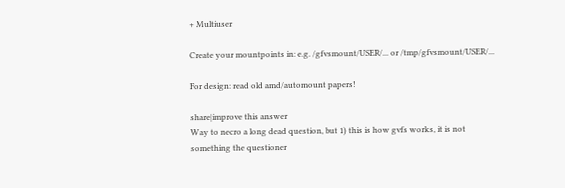+ Multiuser

Create your mountpoints in: e.g. /gfvsmount/USER/... or /tmp/gfvsmount/USER/...

For design: read old amd/automount papers!

share|improve this answer
Way to necro a long dead question, but 1) this is how gvfs works, it is not something the questioner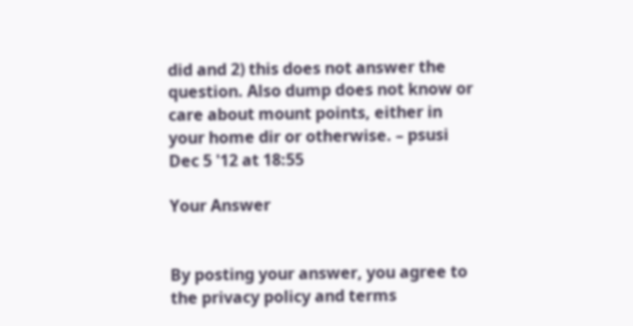did and 2) this does not answer the question. Also dump does not know or care about mount points, either in your home dir or otherwise. – psusi Dec 5 '12 at 18:55

Your Answer


By posting your answer, you agree to the privacy policy and terms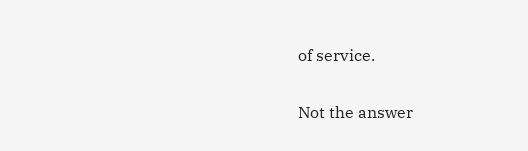of service.

Not the answer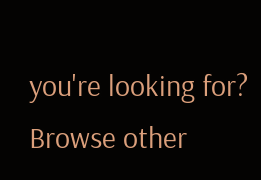you're looking for? Browse other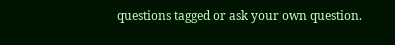questions tagged or ask your own question.